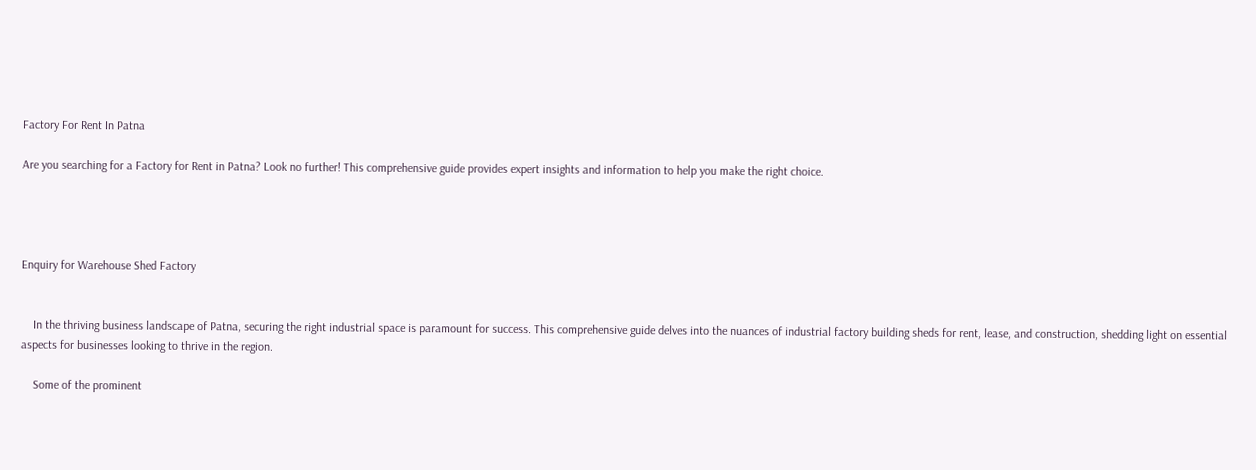Factory For Rent In Patna

Are you searching for a Factory for Rent in Patna? Look no further! This comprehensive guide provides expert insights and information to help you make the right choice.




Enquiry for Warehouse Shed Factory


    In the thriving business landscape of Patna, securing the right industrial space is paramount for success. This comprehensive guide delves into the nuances of industrial factory building sheds for rent, lease, and construction, shedding light on essential aspects for businesses looking to thrive in the region.

    Some of the prominent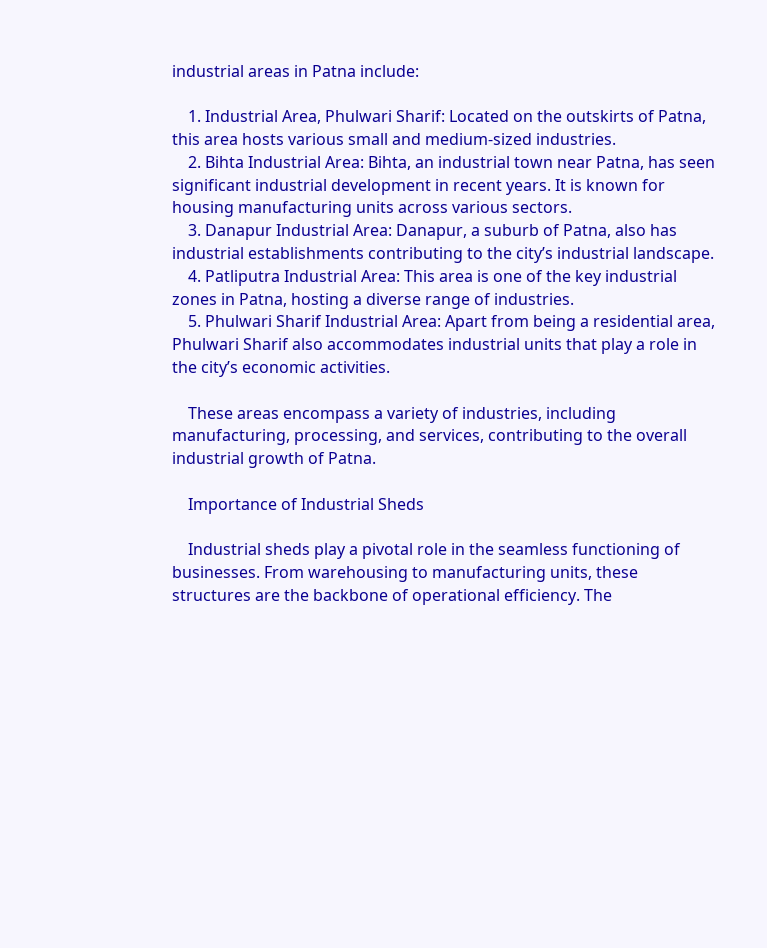industrial areas in Patna include:

    1. Industrial Area, Phulwari Sharif: Located on the outskirts of Patna, this area hosts various small and medium-sized industries.
    2. Bihta Industrial Area: Bihta, an industrial town near Patna, has seen significant industrial development in recent years. It is known for housing manufacturing units across various sectors.
    3. Danapur Industrial Area: Danapur, a suburb of Patna, also has industrial establishments contributing to the city’s industrial landscape.
    4. Patliputra Industrial Area: This area is one of the key industrial zones in Patna, hosting a diverse range of industries.
    5. Phulwari Sharif Industrial Area: Apart from being a residential area, Phulwari Sharif also accommodates industrial units that play a role in the city’s economic activities.

    These areas encompass a variety of industries, including manufacturing, processing, and services, contributing to the overall industrial growth of Patna.

    Importance of Industrial Sheds

    Industrial sheds play a pivotal role in the seamless functioning of businesses. From warehousing to manufacturing units, these structures are the backbone of operational efficiency. The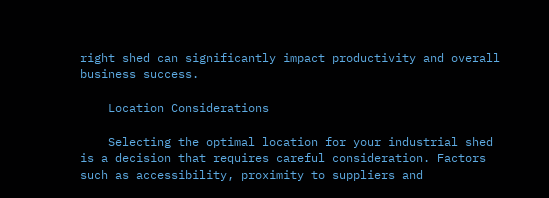right shed can significantly impact productivity and overall business success.

    Location Considerations

    Selecting the optimal location for your industrial shed is a decision that requires careful consideration. Factors such as accessibility, proximity to suppliers and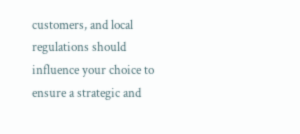customers, and local regulations should influence your choice to ensure a strategic and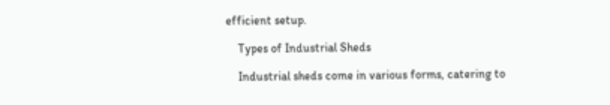efficient setup.

    Types of Industrial Sheds

    Industrial sheds come in various forms, catering to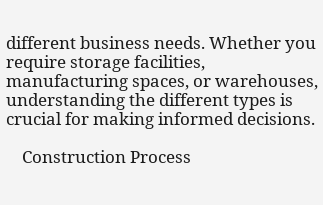different business needs. Whether you require storage facilities, manufacturing spaces, or warehouses, understanding the different types is crucial for making informed decisions.

    Construction Process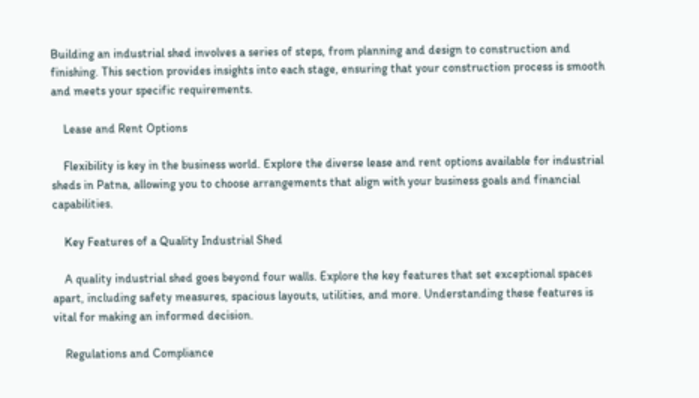Building an industrial shed involves a series of steps, from planning and design to construction and finishing. This section provides insights into each stage, ensuring that your construction process is smooth and meets your specific requirements.

    Lease and Rent Options

    Flexibility is key in the business world. Explore the diverse lease and rent options available for industrial sheds in Patna, allowing you to choose arrangements that align with your business goals and financial capabilities.

    Key Features of a Quality Industrial Shed

    A quality industrial shed goes beyond four walls. Explore the key features that set exceptional spaces apart, including safety measures, spacious layouts, utilities, and more. Understanding these features is vital for making an informed decision.

    Regulations and Compliance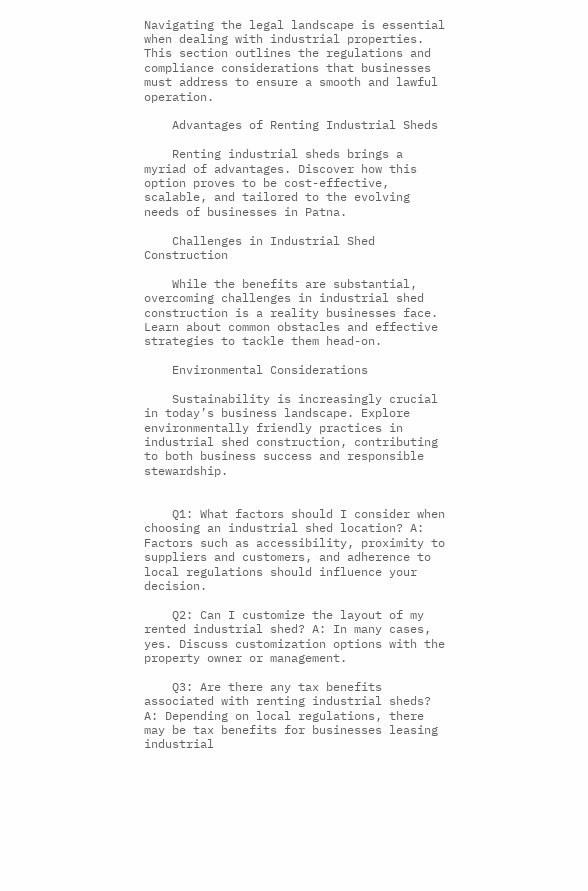Navigating the legal landscape is essential when dealing with industrial properties. This section outlines the regulations and compliance considerations that businesses must address to ensure a smooth and lawful operation.

    Advantages of Renting Industrial Sheds

    Renting industrial sheds brings a myriad of advantages. Discover how this option proves to be cost-effective, scalable, and tailored to the evolving needs of businesses in Patna.

    Challenges in Industrial Shed Construction

    While the benefits are substantial, overcoming challenges in industrial shed construction is a reality businesses face. Learn about common obstacles and effective strategies to tackle them head-on.

    Environmental Considerations

    Sustainability is increasingly crucial in today’s business landscape. Explore environmentally friendly practices in industrial shed construction, contributing to both business success and responsible stewardship.


    Q1: What factors should I consider when choosing an industrial shed location? A: Factors such as accessibility, proximity to suppliers and customers, and adherence to local regulations should influence your decision.

    Q2: Can I customize the layout of my rented industrial shed? A: In many cases, yes. Discuss customization options with the property owner or management.

    Q3: Are there any tax benefits associated with renting industrial sheds? A: Depending on local regulations, there may be tax benefits for businesses leasing industrial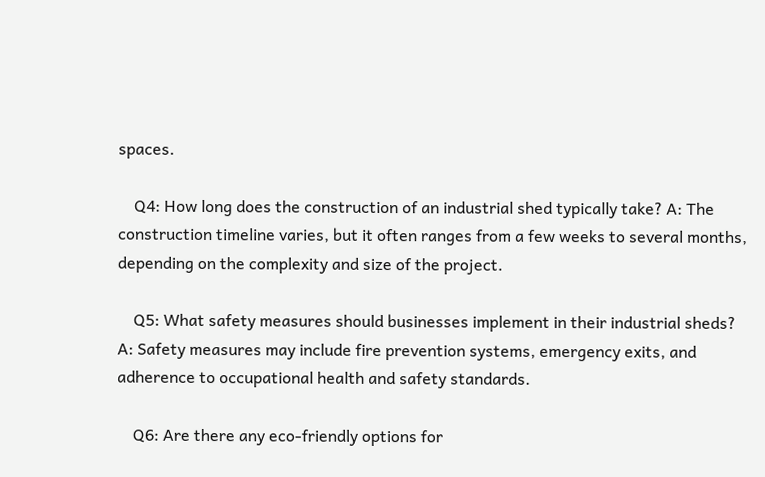spaces.

    Q4: How long does the construction of an industrial shed typically take? A: The construction timeline varies, but it often ranges from a few weeks to several months, depending on the complexity and size of the project.

    Q5: What safety measures should businesses implement in their industrial sheds? A: Safety measures may include fire prevention systems, emergency exits, and adherence to occupational health and safety standards.

    Q6: Are there any eco-friendly options for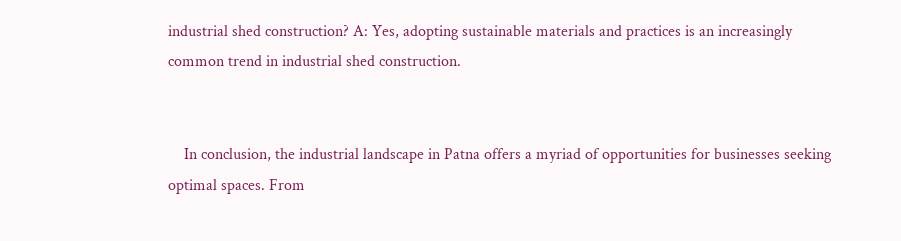industrial shed construction? A: Yes, adopting sustainable materials and practices is an increasingly common trend in industrial shed construction.


    In conclusion, the industrial landscape in Patna offers a myriad of opportunities for businesses seeking optimal spaces. From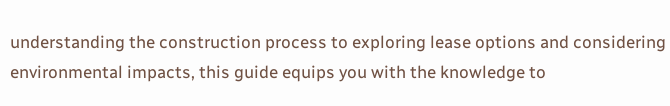understanding the construction process to exploring lease options and considering environmental impacts, this guide equips you with the knowledge to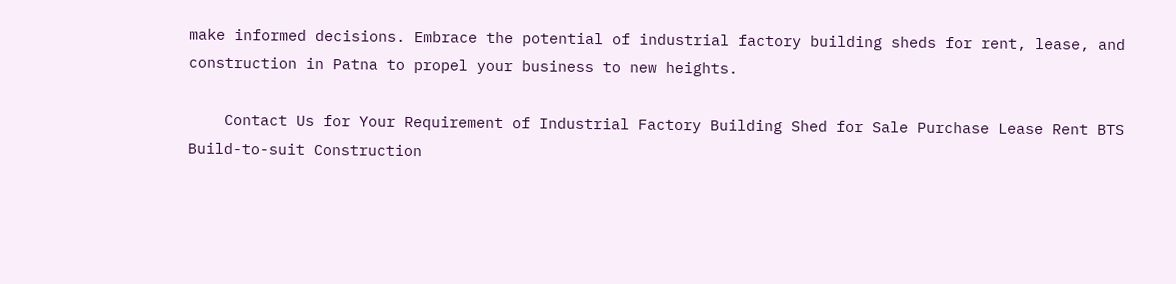make informed decisions. Embrace the potential of industrial factory building sheds for rent, lease, and construction in Patna to propel your business to new heights.

    Contact Us for Your Requirement of Industrial Factory Building Shed for Sale Purchase Lease Rent BTS Build-to-suit Construction